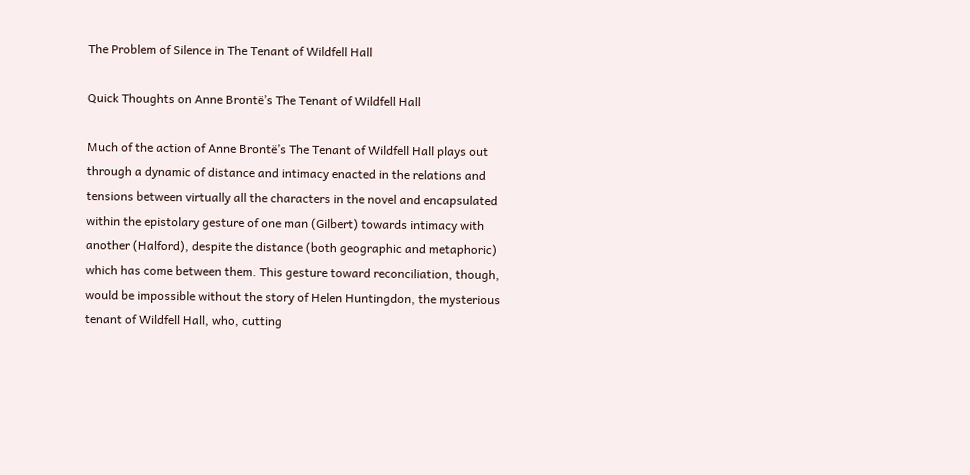The Problem of Silence in The Tenant of Wildfell Hall

Quick Thoughts on Anne Brontë’s The Tenant of Wildfell Hall

Much of the action of Anne Brontë’s The Tenant of Wildfell Hall plays out through a dynamic of distance and intimacy enacted in the relations and tensions between virtually all the characters in the novel and encapsulated within the epistolary gesture of one man (Gilbert) towards intimacy with another (Halford), despite the distance (both geographic and metaphoric) which has come between them. This gesture toward reconciliation, though, would be impossible without the story of Helen Huntingdon, the mysterious tenant of Wildfell Hall, who, cutting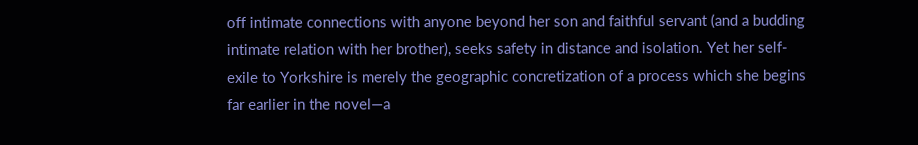off intimate connections with anyone beyond her son and faithful servant (and a budding intimate relation with her brother), seeks safety in distance and isolation. Yet her self-exile to Yorkshire is merely the geographic concretization of a process which she begins far earlier in the novel—a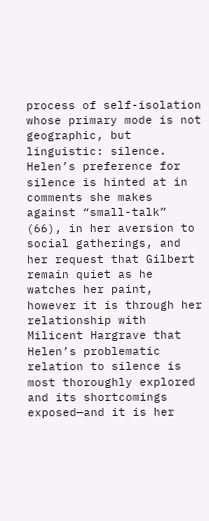process of self-isolation whose primary mode is not geographic, but linguistic: silence. Helen’s preference for silence is hinted at in comments she makes against “small-talk” (66), in her aversion to social gatherings, and her request that Gilbert remain quiet as he watches her paint, however it is through her relationship with Milicent Hargrave that Helen’s problematic relation to silence is most thoroughly explored and its shortcomings exposed—and it is her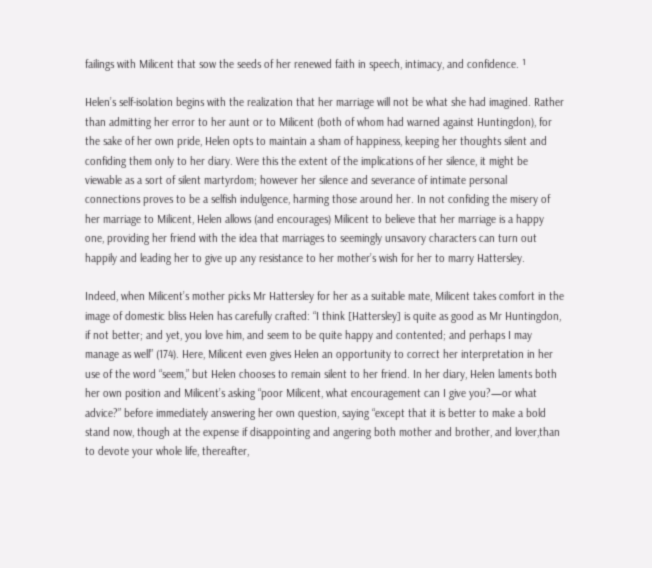failings with Milicent that sow the seeds of her renewed faith in speech, intimacy, and confidence. ¹

Helen’s self-isolation begins with the realization that her marriage will not be what she had imagined. Rather than admitting her error to her aunt or to Milicent (both of whom had warned against Huntingdon), for the sake of her own pride, Helen opts to maintain a sham of happiness, keeping her thoughts silent and confiding them only to her diary. Were this the extent of the implications of her silence, it might be viewable as a sort of silent martyrdom; however her silence and severance of intimate personal connections proves to be a selfish indulgence, harming those around her. In not confiding the misery of her marriage to Milicent, Helen allows (and encourages) Milicent to believe that her marriage is a happy one, providing her friend with the idea that marriages to seemingly unsavory characters can turn out happily and leading her to give up any resistance to her mother’s wish for her to marry Hattersley.

Indeed, when Milicent’s mother picks Mr Hattersley for her as a suitable mate, Milicent takes comfort in the image of domestic bliss Helen has carefully crafted: “I think [Hattersley] is quite as good as Mr Huntingdon, if not better; and yet, you love him, and seem to be quite happy and contented; and perhaps I may manage as well” (174). Here, Milicent even gives Helen an opportunity to correct her interpretation in her use of the word “seem,” but Helen chooses to remain silent to her friend. In her diary, Helen laments both her own position and Milicent’s asking “poor Milicent, what encouragement can I give you?—or what advice?” before immediately answering her own question, saying “except that it is better to make a bold stand now, though at the expense if disappointing and angering both mother and brother, and lover,than to devote your whole life, thereafter,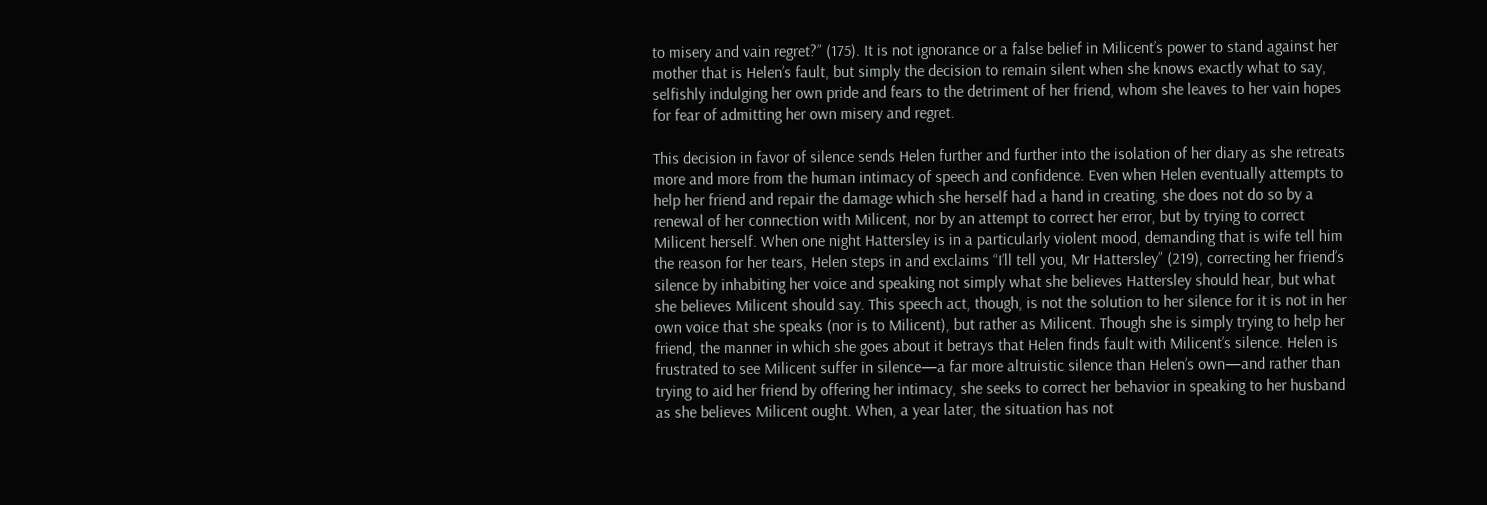to misery and vain regret?” (175). It is not ignorance or a false belief in Milicent’s power to stand against her mother that is Helen’s fault, but simply the decision to remain silent when she knows exactly what to say, selfishly indulging her own pride and fears to the detriment of her friend, whom she leaves to her vain hopes for fear of admitting her own misery and regret.

This decision in favor of silence sends Helen further and further into the isolation of her diary as she retreats more and more from the human intimacy of speech and confidence. Even when Helen eventually attempts to help her friend and repair the damage which she herself had a hand in creating, she does not do so by a renewal of her connection with Milicent, nor by an attempt to correct her error, but by trying to correct Milicent herself. When one night Hattersley is in a particularly violent mood, demanding that is wife tell him the reason for her tears, Helen steps in and exclaims “I’ll tell you, Mr Hattersley” (219), correcting her friend’s silence by inhabiting her voice and speaking not simply what she believes Hattersley should hear, but what she believes Milicent should say. This speech act, though, is not the solution to her silence for it is not in her own voice that she speaks (nor is to Milicent), but rather as Milicent. Though she is simply trying to help her friend, the manner in which she goes about it betrays that Helen finds fault with Milicent’s silence. Helen is frustrated to see Milicent suffer in silence—a far more altruistic silence than Helen’s own—and rather than trying to aid her friend by offering her intimacy, she seeks to correct her behavior in speaking to her husband as she believes Milicent ought. When, a year later, the situation has not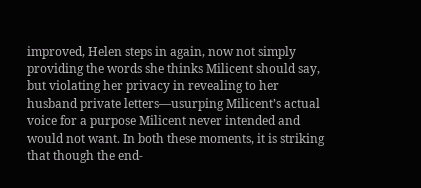improved, Helen steps in again, now not simply providing the words she thinks Milicent should say, but violating her privacy in revealing to her husband private letters—usurping Milicent’s actual voice for a purpose Milicent never intended and would not want. In both these moments, it is striking that though the end-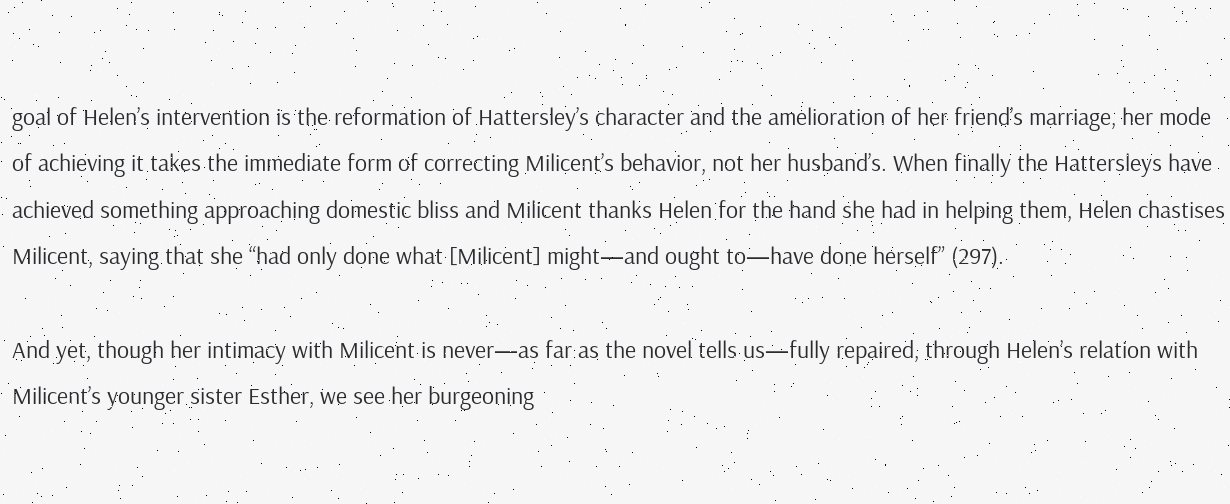goal of Helen’s intervention is the reformation of Hattersley’s character and the amelioration of her friend’s marriage, her mode of achieving it takes the immediate form of correcting Milicent’s behavior, not her husband’s. When finally the Hattersleys have achieved something approaching domestic bliss and Milicent thanks Helen for the hand she had in helping them, Helen chastises Milicent, saying that she “had only done what [Milicent] might—and ought to—have done herself” (297).

And yet, though her intimacy with Milicent is never—as far as the novel tells us—fully repaired, through Helen’s relation with Milicent’s younger sister Esther, we see her burgeoning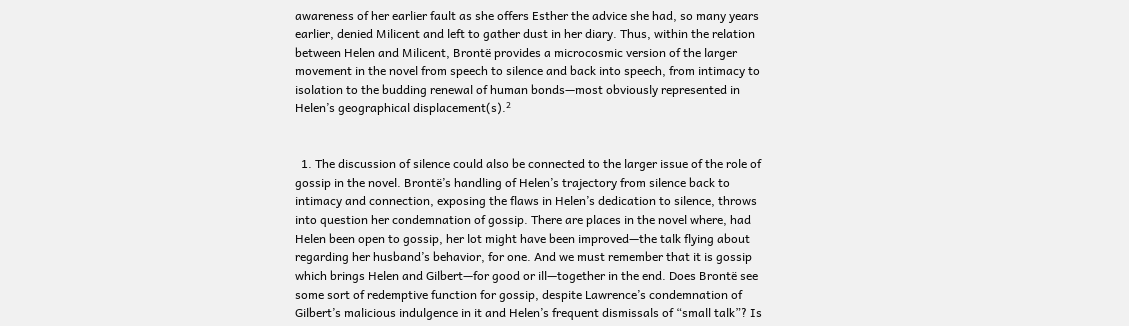awareness of her earlier fault as she offers Esther the advice she had, so many years earlier, denied Milicent and left to gather dust in her diary. Thus, within the relation between Helen and Milicent, Brontë provides a microcosmic version of the larger movement in the novel from speech to silence and back into speech, from intimacy to isolation to the budding renewal of human bonds—most obviously represented in Helen’s geographical displacement(s).²


  1. The discussion of silence could also be connected to the larger issue of the role of gossip in the novel. Brontë’s handling of Helen’s trajectory from silence back to intimacy and connection, exposing the flaws in Helen’s dedication to silence, throws into question her condemnation of gossip. There are places in the novel where, had Helen been open to gossip, her lot might have been improved—the talk flying about regarding her husband’s behavior, for one. And we must remember that it is gossip which brings Helen and Gilbert—for good or ill—together in the end. Does Brontë see some sort of redemptive function for gossip, despite Lawrence’s condemnation of Gilbert’s malicious indulgence in it and Helen’s frequent dismissals of “small talk”? Is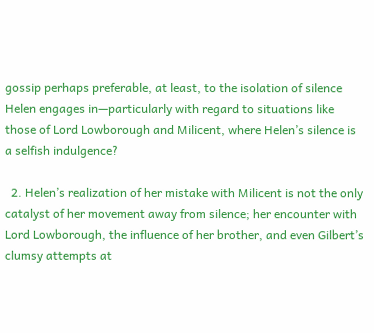gossip perhaps preferable, at least, to the isolation of silence Helen engages in—particularly with regard to situations like those of Lord Lowborough and Milicent, where Helen’s silence is a selfish indulgence?

  2. Helen’s realization of her mistake with Milicent is not the only catalyst of her movement away from silence; her encounter with Lord Lowborough, the influence of her brother, and even Gilbert’s clumsy attempts at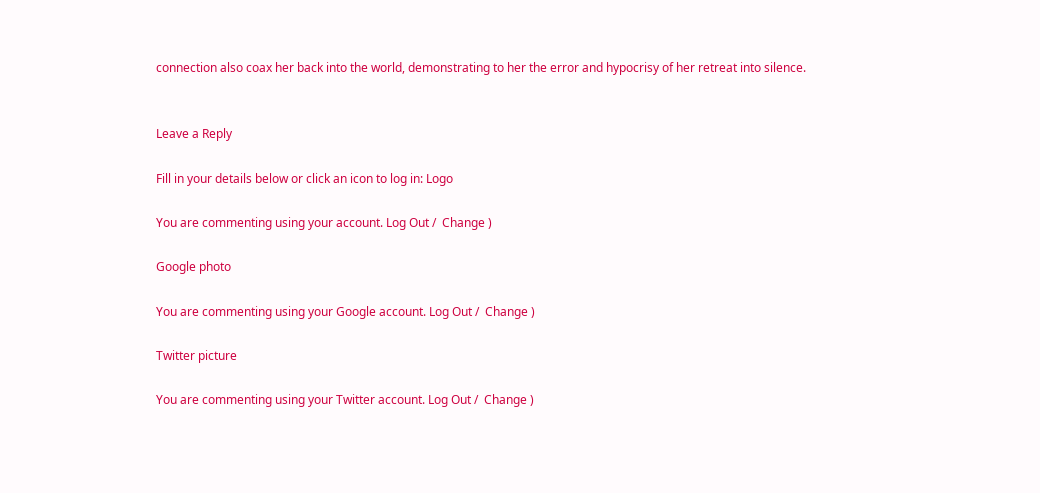connection also coax her back into the world, demonstrating to her the error and hypocrisy of her retreat into silence.


Leave a Reply

Fill in your details below or click an icon to log in: Logo

You are commenting using your account. Log Out /  Change )

Google photo

You are commenting using your Google account. Log Out /  Change )

Twitter picture

You are commenting using your Twitter account. Log Out /  Change )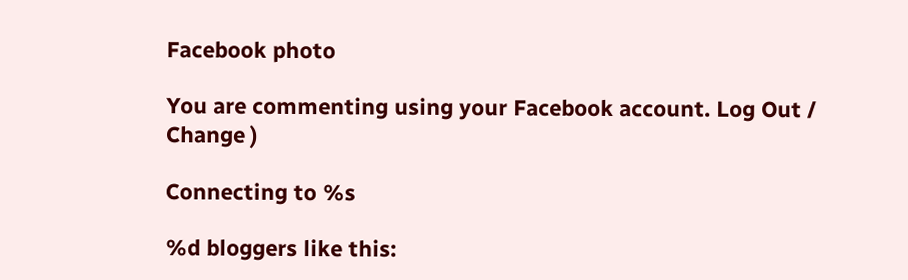Facebook photo

You are commenting using your Facebook account. Log Out /  Change )

Connecting to %s

%d bloggers like this: